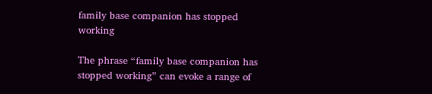family base companion has stopped working

The phrase “family base companion has stopped working” can evoke a range of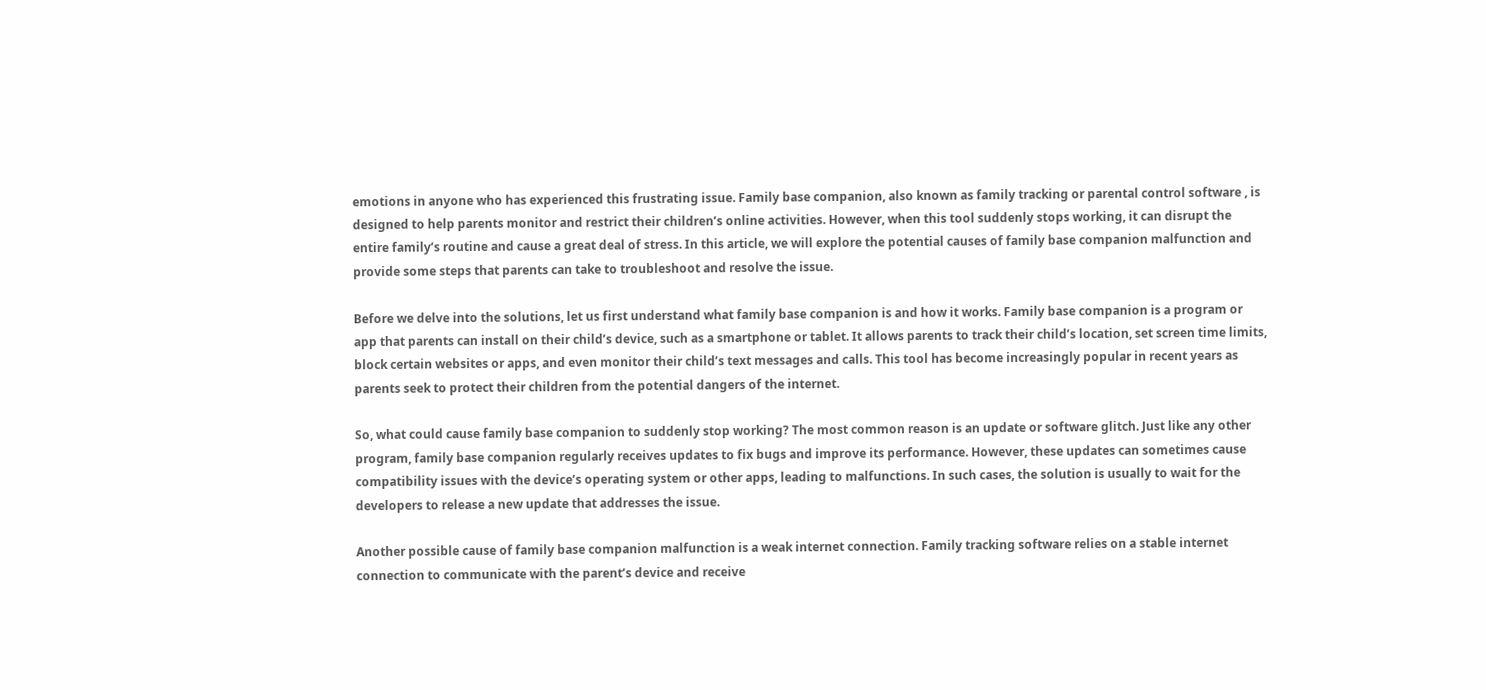emotions in anyone who has experienced this frustrating issue. Family base companion, also known as family tracking or parental control software , is designed to help parents monitor and restrict their children’s online activities. However, when this tool suddenly stops working, it can disrupt the entire family’s routine and cause a great deal of stress. In this article, we will explore the potential causes of family base companion malfunction and provide some steps that parents can take to troubleshoot and resolve the issue.

Before we delve into the solutions, let us first understand what family base companion is and how it works. Family base companion is a program or app that parents can install on their child’s device, such as a smartphone or tablet. It allows parents to track their child’s location, set screen time limits, block certain websites or apps, and even monitor their child’s text messages and calls. This tool has become increasingly popular in recent years as parents seek to protect their children from the potential dangers of the internet.

So, what could cause family base companion to suddenly stop working? The most common reason is an update or software glitch. Just like any other program, family base companion regularly receives updates to fix bugs and improve its performance. However, these updates can sometimes cause compatibility issues with the device’s operating system or other apps, leading to malfunctions. In such cases, the solution is usually to wait for the developers to release a new update that addresses the issue.

Another possible cause of family base companion malfunction is a weak internet connection. Family tracking software relies on a stable internet connection to communicate with the parent’s device and receive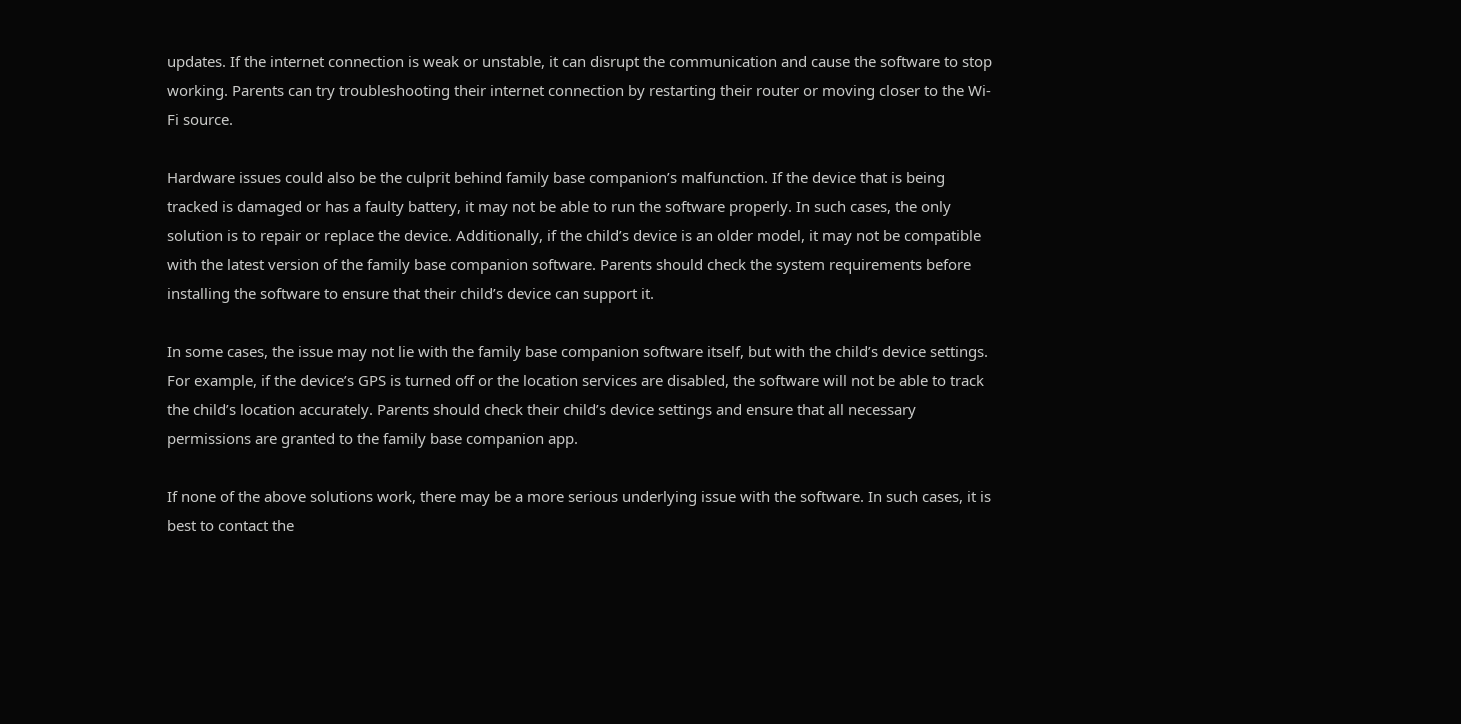updates. If the internet connection is weak or unstable, it can disrupt the communication and cause the software to stop working. Parents can try troubleshooting their internet connection by restarting their router or moving closer to the Wi-Fi source.

Hardware issues could also be the culprit behind family base companion’s malfunction. If the device that is being tracked is damaged or has a faulty battery, it may not be able to run the software properly. In such cases, the only solution is to repair or replace the device. Additionally, if the child’s device is an older model, it may not be compatible with the latest version of the family base companion software. Parents should check the system requirements before installing the software to ensure that their child’s device can support it.

In some cases, the issue may not lie with the family base companion software itself, but with the child’s device settings. For example, if the device’s GPS is turned off or the location services are disabled, the software will not be able to track the child’s location accurately. Parents should check their child’s device settings and ensure that all necessary permissions are granted to the family base companion app.

If none of the above solutions work, there may be a more serious underlying issue with the software. In such cases, it is best to contact the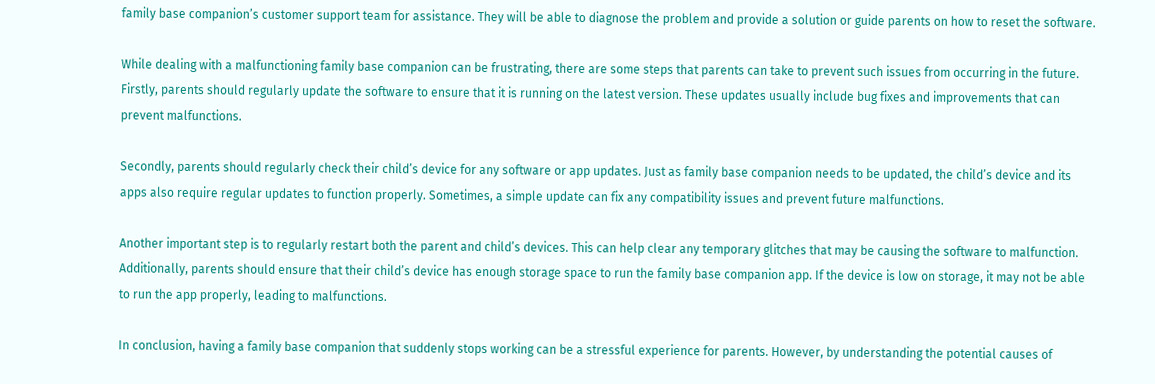family base companion’s customer support team for assistance. They will be able to diagnose the problem and provide a solution or guide parents on how to reset the software.

While dealing with a malfunctioning family base companion can be frustrating, there are some steps that parents can take to prevent such issues from occurring in the future. Firstly, parents should regularly update the software to ensure that it is running on the latest version. These updates usually include bug fixes and improvements that can prevent malfunctions.

Secondly, parents should regularly check their child’s device for any software or app updates. Just as family base companion needs to be updated, the child’s device and its apps also require regular updates to function properly. Sometimes, a simple update can fix any compatibility issues and prevent future malfunctions.

Another important step is to regularly restart both the parent and child’s devices. This can help clear any temporary glitches that may be causing the software to malfunction. Additionally, parents should ensure that their child’s device has enough storage space to run the family base companion app. If the device is low on storage, it may not be able to run the app properly, leading to malfunctions.

In conclusion, having a family base companion that suddenly stops working can be a stressful experience for parents. However, by understanding the potential causes of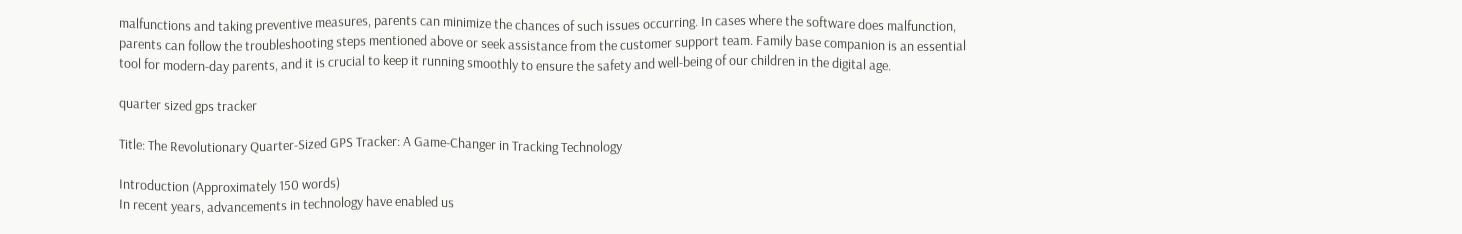malfunctions and taking preventive measures, parents can minimize the chances of such issues occurring. In cases where the software does malfunction, parents can follow the troubleshooting steps mentioned above or seek assistance from the customer support team. Family base companion is an essential tool for modern-day parents, and it is crucial to keep it running smoothly to ensure the safety and well-being of our children in the digital age.

quarter sized gps tracker

Title: The Revolutionary Quarter-Sized GPS Tracker: A Game-Changer in Tracking Technology

Introduction (Approximately 150 words)
In recent years, advancements in technology have enabled us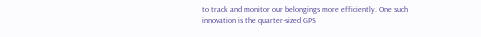to track and monitor our belongings more efficiently. One such innovation is the quarter-sized GPS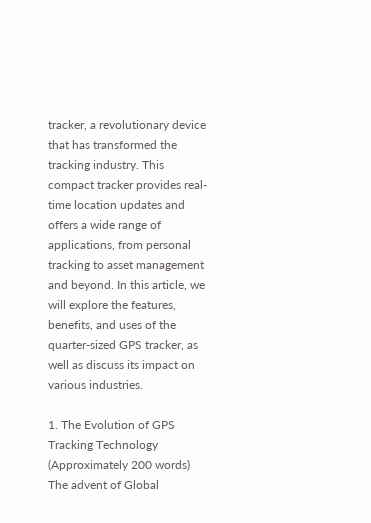tracker, a revolutionary device that has transformed the tracking industry. This compact tracker provides real-time location updates and offers a wide range of applications, from personal tracking to asset management and beyond. In this article, we will explore the features, benefits, and uses of the quarter-sized GPS tracker, as well as discuss its impact on various industries.

1. The Evolution of GPS Tracking Technology (Approximately 200 words)
The advent of Global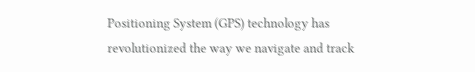Positioning System (GPS) technology has revolutionized the way we navigate and track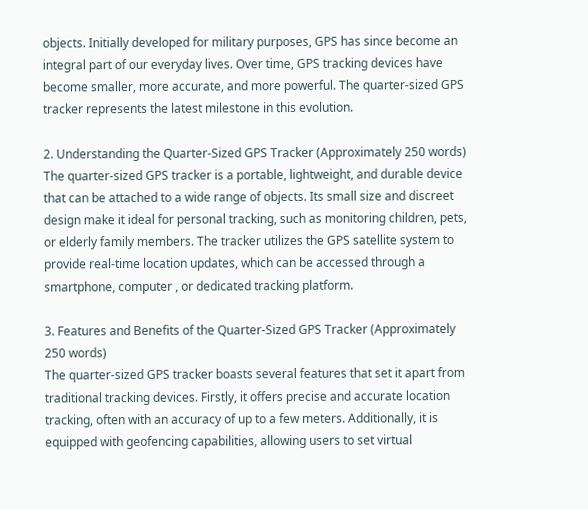objects. Initially developed for military purposes, GPS has since become an integral part of our everyday lives. Over time, GPS tracking devices have become smaller, more accurate, and more powerful. The quarter-sized GPS tracker represents the latest milestone in this evolution.

2. Understanding the Quarter-Sized GPS Tracker (Approximately 250 words)
The quarter-sized GPS tracker is a portable, lightweight, and durable device that can be attached to a wide range of objects. Its small size and discreet design make it ideal for personal tracking, such as monitoring children, pets, or elderly family members. The tracker utilizes the GPS satellite system to provide real-time location updates, which can be accessed through a smartphone, computer , or dedicated tracking platform.

3. Features and Benefits of the Quarter-Sized GPS Tracker (Approximately 250 words)
The quarter-sized GPS tracker boasts several features that set it apart from traditional tracking devices. Firstly, it offers precise and accurate location tracking, often with an accuracy of up to a few meters. Additionally, it is equipped with geofencing capabilities, allowing users to set virtual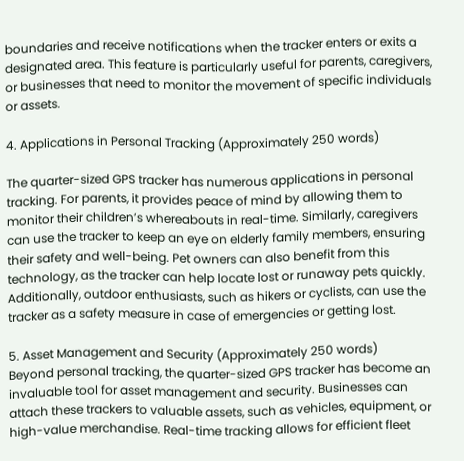boundaries and receive notifications when the tracker enters or exits a designated area. This feature is particularly useful for parents, caregivers, or businesses that need to monitor the movement of specific individuals or assets.

4. Applications in Personal Tracking (Approximately 250 words)

The quarter-sized GPS tracker has numerous applications in personal tracking. For parents, it provides peace of mind by allowing them to monitor their children’s whereabouts in real-time. Similarly, caregivers can use the tracker to keep an eye on elderly family members, ensuring their safety and well-being. Pet owners can also benefit from this technology, as the tracker can help locate lost or runaway pets quickly. Additionally, outdoor enthusiasts, such as hikers or cyclists, can use the tracker as a safety measure in case of emergencies or getting lost.

5. Asset Management and Security (Approximately 250 words)
Beyond personal tracking, the quarter-sized GPS tracker has become an invaluable tool for asset management and security. Businesses can attach these trackers to valuable assets, such as vehicles, equipment, or high-value merchandise. Real-time tracking allows for efficient fleet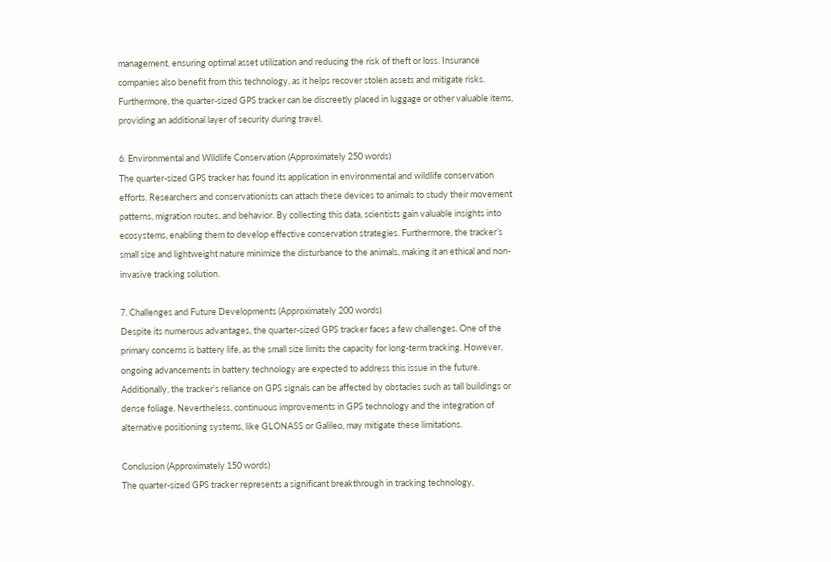management, ensuring optimal asset utilization and reducing the risk of theft or loss. Insurance companies also benefit from this technology, as it helps recover stolen assets and mitigate risks. Furthermore, the quarter-sized GPS tracker can be discreetly placed in luggage or other valuable items, providing an additional layer of security during travel.

6. Environmental and Wildlife Conservation (Approximately 250 words)
The quarter-sized GPS tracker has found its application in environmental and wildlife conservation efforts. Researchers and conservationists can attach these devices to animals to study their movement patterns, migration routes, and behavior. By collecting this data, scientists gain valuable insights into ecosystems, enabling them to develop effective conservation strategies. Furthermore, the tracker’s small size and lightweight nature minimize the disturbance to the animals, making it an ethical and non-invasive tracking solution.

7. Challenges and Future Developments (Approximately 200 words)
Despite its numerous advantages, the quarter-sized GPS tracker faces a few challenges. One of the primary concerns is battery life, as the small size limits the capacity for long-term tracking. However, ongoing advancements in battery technology are expected to address this issue in the future. Additionally, the tracker’s reliance on GPS signals can be affected by obstacles such as tall buildings or dense foliage. Nevertheless, continuous improvements in GPS technology and the integration of alternative positioning systems, like GLONASS or Galileo, may mitigate these limitations.

Conclusion (Approximately 150 words)
The quarter-sized GPS tracker represents a significant breakthrough in tracking technology,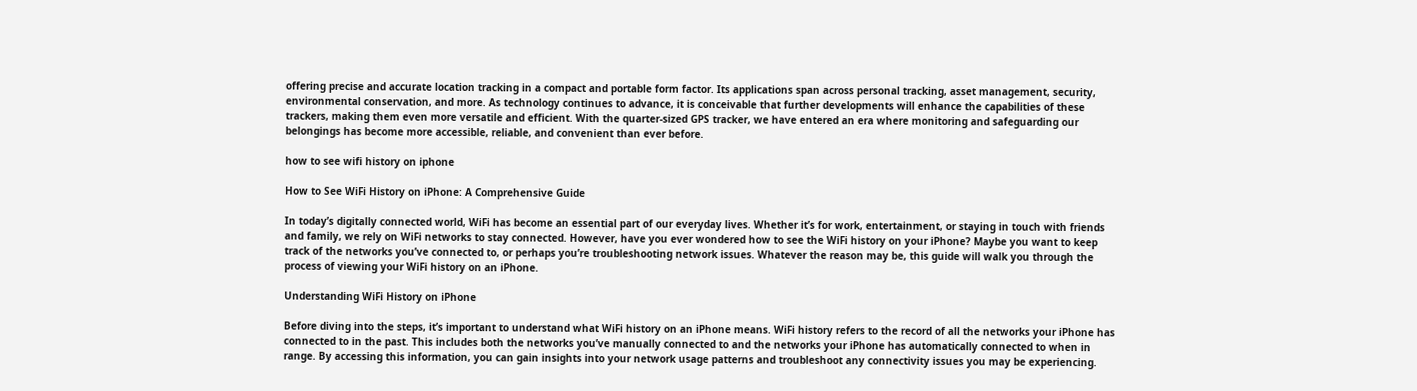offering precise and accurate location tracking in a compact and portable form factor. Its applications span across personal tracking, asset management, security, environmental conservation, and more. As technology continues to advance, it is conceivable that further developments will enhance the capabilities of these trackers, making them even more versatile and efficient. With the quarter-sized GPS tracker, we have entered an era where monitoring and safeguarding our belongings has become more accessible, reliable, and convenient than ever before.

how to see wifi history on iphone

How to See WiFi History on iPhone: A Comprehensive Guide

In today’s digitally connected world, WiFi has become an essential part of our everyday lives. Whether it’s for work, entertainment, or staying in touch with friends and family, we rely on WiFi networks to stay connected. However, have you ever wondered how to see the WiFi history on your iPhone? Maybe you want to keep track of the networks you’ve connected to, or perhaps you’re troubleshooting network issues. Whatever the reason may be, this guide will walk you through the process of viewing your WiFi history on an iPhone.

Understanding WiFi History on iPhone

Before diving into the steps, it’s important to understand what WiFi history on an iPhone means. WiFi history refers to the record of all the networks your iPhone has connected to in the past. This includes both the networks you’ve manually connected to and the networks your iPhone has automatically connected to when in range. By accessing this information, you can gain insights into your network usage patterns and troubleshoot any connectivity issues you may be experiencing.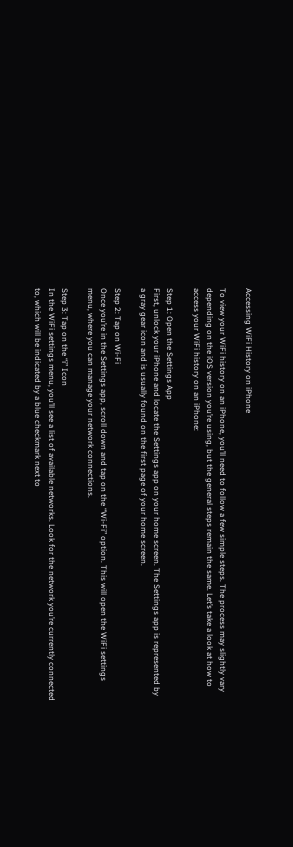Accessing WiFi History on iPhone

To view your WiFi history on an iPhone, you’ll need to follow a few simple steps. The process may slightly vary depending on the iOS version you’re using, but the general steps remain the same. Let’s take a look at how to access your WiFi history on an iPhone:

Step 1: Open the Settings App
First, unlock your iPhone and locate the Settings app on your home screen. The Settings app is represented by a gray gear icon and is usually found on the first page of your home screen.

Step 2: Tap on Wi-Fi
Once you’re in the Settings app, scroll down and tap on the “Wi-Fi” option. This will open the WiFi settings menu, where you can manage your network connections.

Step 3: Tap on the “i” Icon
In the WiFi settings menu, you’ll see a list of available networks. Look for the network you’re currently connected to, which will be indicated by a blue checkmark next to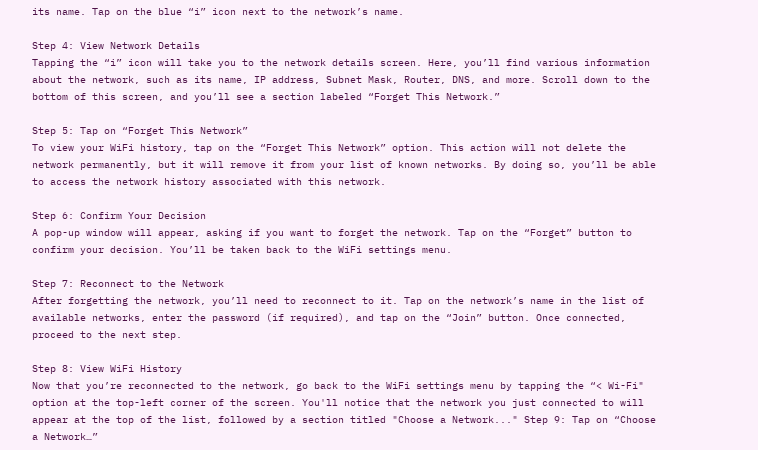its name. Tap on the blue “i” icon next to the network’s name.

Step 4: View Network Details
Tapping the “i” icon will take you to the network details screen. Here, you’ll find various information about the network, such as its name, IP address, Subnet Mask, Router, DNS, and more. Scroll down to the bottom of this screen, and you’ll see a section labeled “Forget This Network.”

Step 5: Tap on “Forget This Network”
To view your WiFi history, tap on the “Forget This Network” option. This action will not delete the network permanently, but it will remove it from your list of known networks. By doing so, you’ll be able to access the network history associated with this network.

Step 6: Confirm Your Decision
A pop-up window will appear, asking if you want to forget the network. Tap on the “Forget” button to confirm your decision. You’ll be taken back to the WiFi settings menu.

Step 7: Reconnect to the Network
After forgetting the network, you’ll need to reconnect to it. Tap on the network’s name in the list of available networks, enter the password (if required), and tap on the “Join” button. Once connected, proceed to the next step.

Step 8: View WiFi History
Now that you’re reconnected to the network, go back to the WiFi settings menu by tapping the “< Wi-Fi" option at the top-left corner of the screen. You'll notice that the network you just connected to will appear at the top of the list, followed by a section titled "Choose a Network..." Step 9: Tap on “Choose a Network…”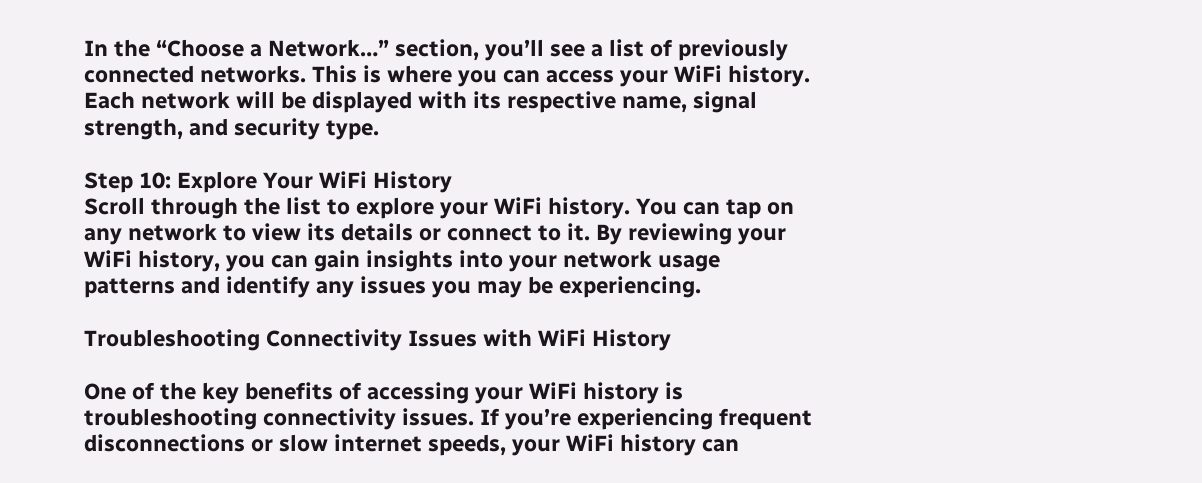In the “Choose a Network…” section, you’ll see a list of previously connected networks. This is where you can access your WiFi history. Each network will be displayed with its respective name, signal strength, and security type.

Step 10: Explore Your WiFi History
Scroll through the list to explore your WiFi history. You can tap on any network to view its details or connect to it. By reviewing your WiFi history, you can gain insights into your network usage patterns and identify any issues you may be experiencing.

Troubleshooting Connectivity Issues with WiFi History

One of the key benefits of accessing your WiFi history is troubleshooting connectivity issues. If you’re experiencing frequent disconnections or slow internet speeds, your WiFi history can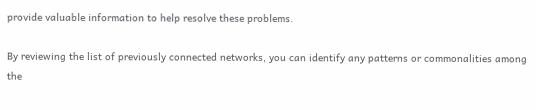provide valuable information to help resolve these problems.

By reviewing the list of previously connected networks, you can identify any patterns or commonalities among the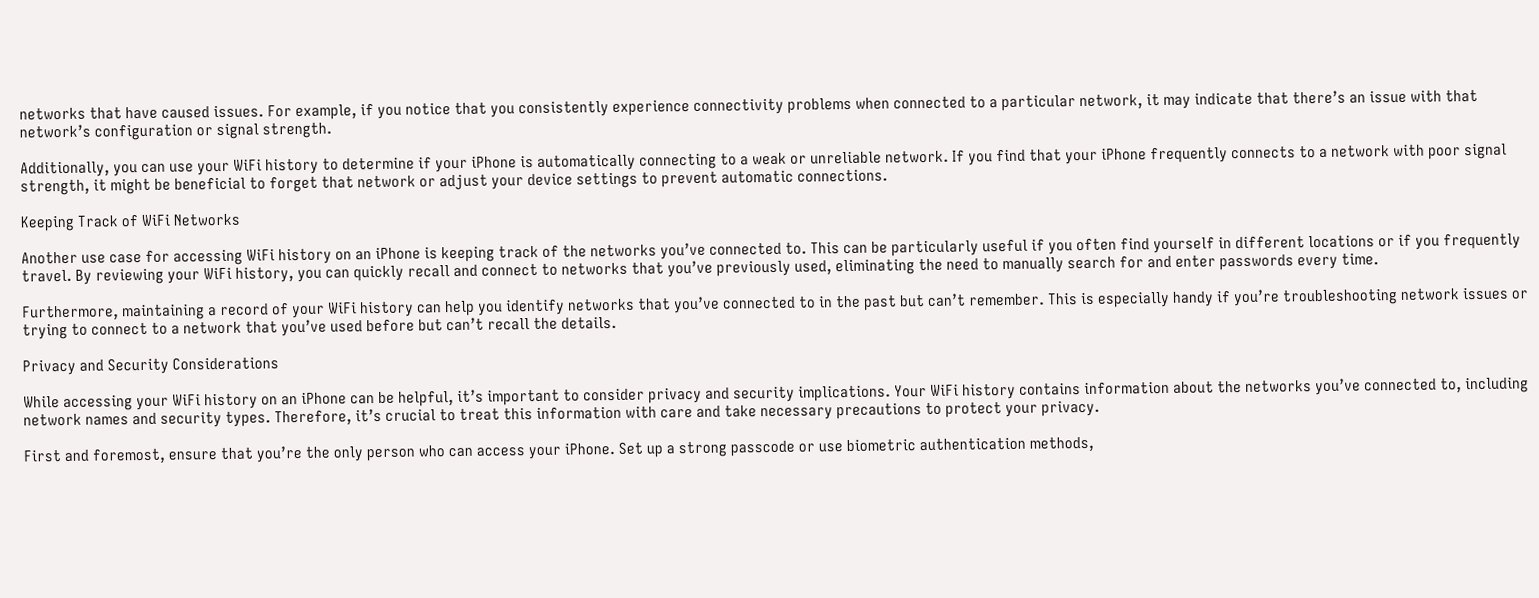networks that have caused issues. For example, if you notice that you consistently experience connectivity problems when connected to a particular network, it may indicate that there’s an issue with that network’s configuration or signal strength.

Additionally, you can use your WiFi history to determine if your iPhone is automatically connecting to a weak or unreliable network. If you find that your iPhone frequently connects to a network with poor signal strength, it might be beneficial to forget that network or adjust your device settings to prevent automatic connections.

Keeping Track of WiFi Networks

Another use case for accessing WiFi history on an iPhone is keeping track of the networks you’ve connected to. This can be particularly useful if you often find yourself in different locations or if you frequently travel. By reviewing your WiFi history, you can quickly recall and connect to networks that you’ve previously used, eliminating the need to manually search for and enter passwords every time.

Furthermore, maintaining a record of your WiFi history can help you identify networks that you’ve connected to in the past but can’t remember. This is especially handy if you’re troubleshooting network issues or trying to connect to a network that you’ve used before but can’t recall the details.

Privacy and Security Considerations

While accessing your WiFi history on an iPhone can be helpful, it’s important to consider privacy and security implications. Your WiFi history contains information about the networks you’ve connected to, including network names and security types. Therefore, it’s crucial to treat this information with care and take necessary precautions to protect your privacy.

First and foremost, ensure that you’re the only person who can access your iPhone. Set up a strong passcode or use biometric authentication methods,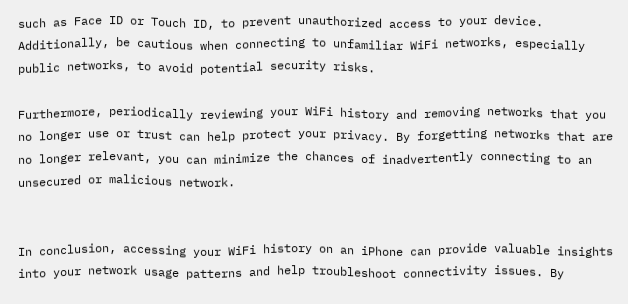such as Face ID or Touch ID, to prevent unauthorized access to your device. Additionally, be cautious when connecting to unfamiliar WiFi networks, especially public networks, to avoid potential security risks.

Furthermore, periodically reviewing your WiFi history and removing networks that you no longer use or trust can help protect your privacy. By forgetting networks that are no longer relevant, you can minimize the chances of inadvertently connecting to an unsecured or malicious network.


In conclusion, accessing your WiFi history on an iPhone can provide valuable insights into your network usage patterns and help troubleshoot connectivity issues. By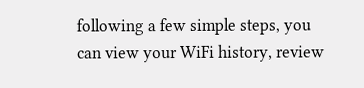following a few simple steps, you can view your WiFi history, review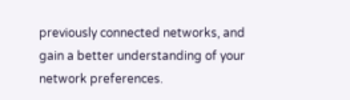previously connected networks, and gain a better understanding of your network preferences.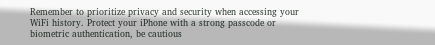Remember to prioritize privacy and security when accessing your WiFi history. Protect your iPhone with a strong passcode or biometric authentication, be cautious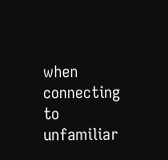when connecting to unfamiliar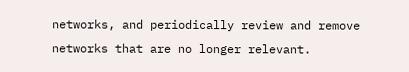networks, and periodically review and remove networks that are no longer relevant.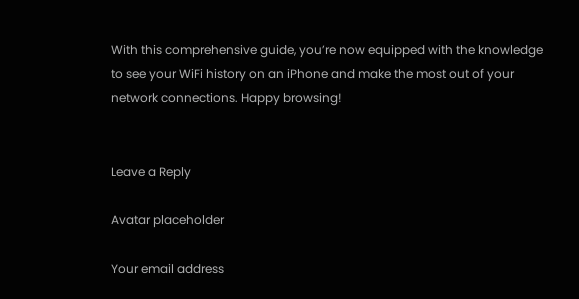With this comprehensive guide, you’re now equipped with the knowledge to see your WiFi history on an iPhone and make the most out of your network connections. Happy browsing!


Leave a Reply

Avatar placeholder

Your email address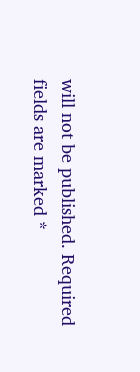will not be published. Required fields are marked *